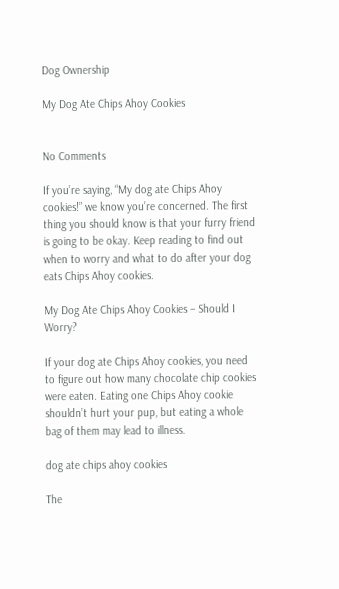Dog Ownership

My Dog Ate Chips Ahoy Cookies


No Comments

If you’re saying, “My dog ate Chips Ahoy cookies!” we know you’re concerned. The first thing you should know is that your furry friend is going to be okay. Keep reading to find out when to worry and what to do after your dog eats Chips Ahoy cookies.

My Dog Ate Chips Ahoy Cookies – Should I Worry?

If your dog ate Chips Ahoy cookies, you need to figure out how many chocolate chip cookies were eaten. Eating one Chips Ahoy cookie shouldn’t hurt your pup, but eating a whole bag of them may lead to illness.

dog ate chips ahoy cookies

The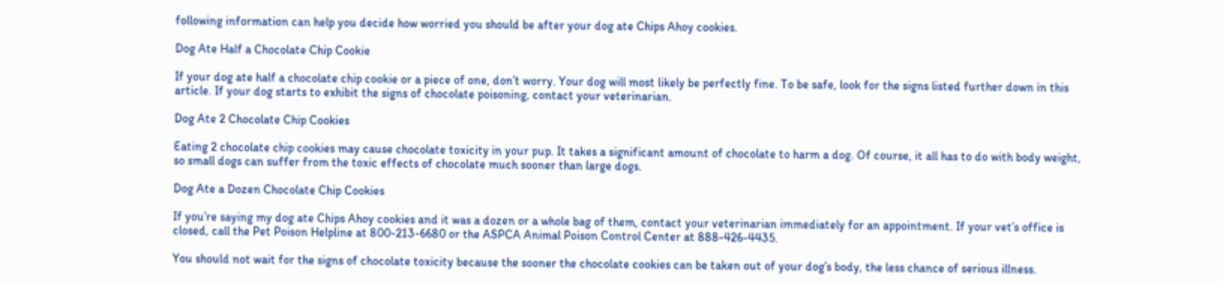following information can help you decide how worried you should be after your dog ate Chips Ahoy cookies.

Dog Ate Half a Chocolate Chip Cookie

If your dog ate half a chocolate chip cookie or a piece of one, don’t worry. Your dog will most likely be perfectly fine. To be safe, look for the signs listed further down in this article. If your dog starts to exhibit the signs of chocolate poisoning, contact your veterinarian.

Dog Ate 2 Chocolate Chip Cookies

Eating 2 chocolate chip cookies may cause chocolate toxicity in your pup. It takes a significant amount of chocolate to harm a dog. Of course, it all has to do with body weight, so small dogs can suffer from the toxic effects of chocolate much sooner than large dogs.

Dog Ate a Dozen Chocolate Chip Cookies

If you’re saying my dog ate Chips Ahoy cookies and it was a dozen or a whole bag of them, contact your veterinarian immediately for an appointment. If your vet’s office is closed, call the Pet Poison Helpline at 800-213-6680 or the ASPCA Animal Poison Control Center at 888-426-4435.

You should not wait for the signs of chocolate toxicity because the sooner the chocolate cookies can be taken out of your dog’s body, the less chance of serious illness.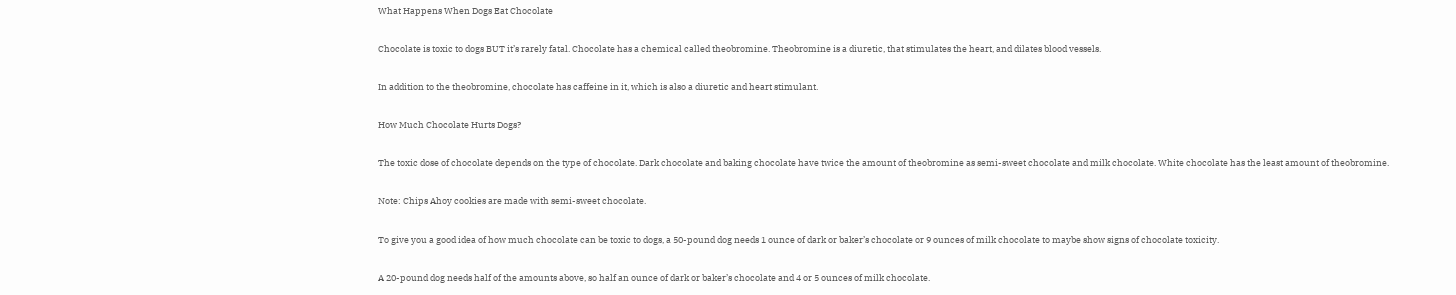What Happens When Dogs Eat Chocolate

Chocolate is toxic to dogs BUT it’s rarely fatal. Chocolate has a chemical called theobromine. Theobromine is a diuretic, that stimulates the heart, and dilates blood vessels.

In addition to the theobromine, chocolate has caffeine in it, which is also a diuretic and heart stimulant.

How Much Chocolate Hurts Dogs?

The toxic dose of chocolate depends on the type of chocolate. Dark chocolate and baking chocolate have twice the amount of theobromine as semi-sweet chocolate and milk chocolate. White chocolate has the least amount of theobromine.

Note: Chips Ahoy cookies are made with semi-sweet chocolate.

To give you a good idea of how much chocolate can be toxic to dogs, a 50-pound dog needs 1 ounce of dark or baker’s chocolate or 9 ounces of milk chocolate to maybe show signs of chocolate toxicity.

A 20-pound dog needs half of the amounts above, so half an ounce of dark or baker’s chocolate and 4 or 5 ounces of milk chocolate.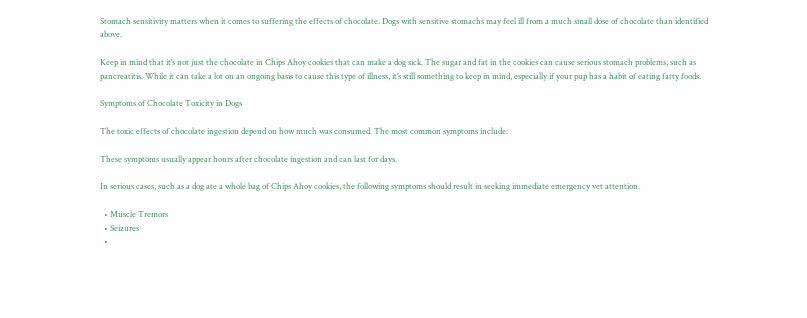Stomach sensitivity matters when it comes to suffering the effects of chocolate. Dogs with sensitive stomachs may feel ill from a much small dose of chocolate than identified above.

Keep in mind that it’s not just the chocolate in Chips Ahoy cookies that can make a dog sick. The sugar and fat in the cookies can cause serious stomach problems, such as pancreatitis. While it can take a lot on an ongoing basis to cause this type of illness, it’s still something to keep in mind, especially if your pup has a habit of eating fatty foods.

Symptoms of Chocolate Toxicity in Dogs

The toxic effects of chocolate ingestion depend on how much was consumed. The most common symptoms include:

These symptoms usually appear hours after chocolate ingestion and can last for days.

In serious cases, such as a dog ate a whole bag of Chips Ahoy cookies, the following symptoms should result in seeking immediate emergency vet attention.

  • Muscle Tremors
  • Seizures
  •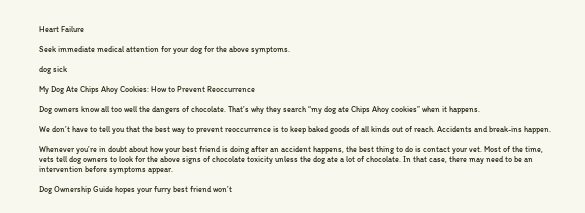Heart Failure

Seek immediate medical attention for your dog for the above symptoms.

dog sick

My Dog Ate Chips Ahoy Cookies: How to Prevent Reoccurrence

Dog owners know all too well the dangers of chocolate. That’s why they search “my dog ate Chips Ahoy cookies” when it happens.

We don’t have to tell you that the best way to prevent reoccurrence is to keep baked goods of all kinds out of reach. Accidents and break-ins happen.

Whenever you’re in doubt about how your best friend is doing after an accident happens, the best thing to do is contact your vet. Most of the time, vets tell dog owners to look for the above signs of chocolate toxicity unless the dog ate a lot of chocolate. In that case, there may need to be an intervention before symptoms appear.

Dog Ownership Guide hopes your furry best friend won’t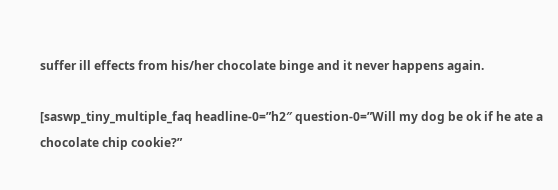suffer ill effects from his/her chocolate binge and it never happens again.

[saswp_tiny_multiple_faq headline-0=”h2″ question-0=”Will my dog be ok if he ate a chocolate chip cookie?”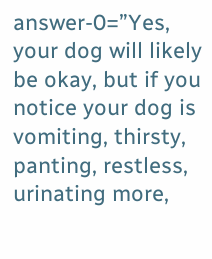answer-0=”Yes, your dog will likely be okay, but if you notice your dog is vomiting, thirsty, panting, restless, urinating more,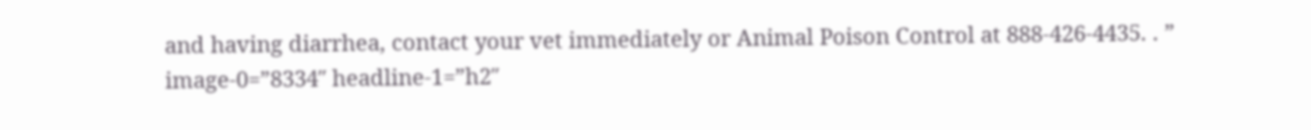and having diarrhea, contact your vet immediately or Animal Poison Control at 888-426-4435. . ” image-0=”8334″ headline-1=”h2″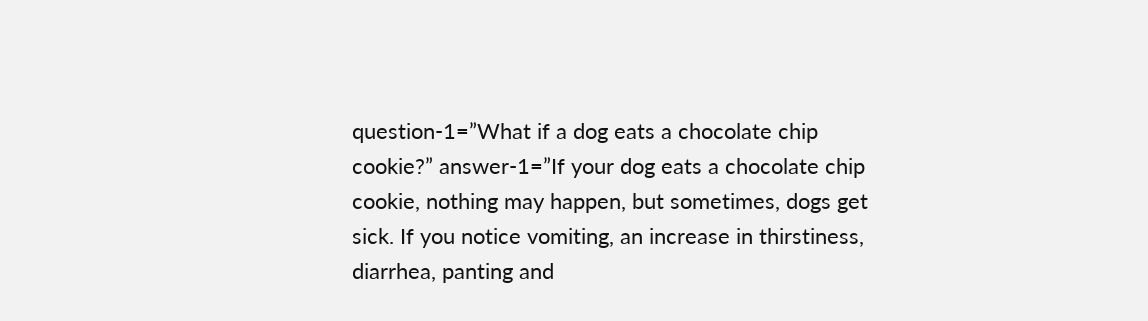question-1=”What if a dog eats a chocolate chip cookie?” answer-1=”If your dog eats a chocolate chip cookie, nothing may happen, but sometimes, dogs get sick. If you notice vomiting, an increase in thirstiness, diarrhea, panting and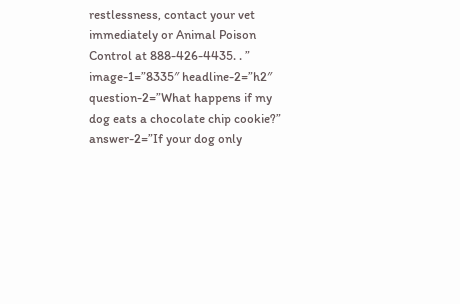restlessness, contact your vet immediately or Animal Poison Control at 888-426-4435. . ” image-1=”8335″ headline-2=”h2″ question-2=”What happens if my dog eats a chocolate chip cookie?” answer-2=”If your dog only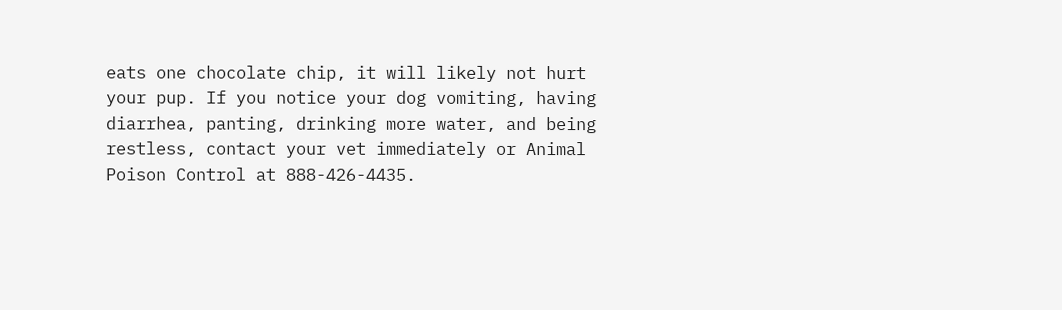eats one chocolate chip, it will likely not hurt your pup. If you notice your dog vomiting, having diarrhea, panting, drinking more water, and being restless, contact your vet immediately or Animal Poison Control at 888-426-4435.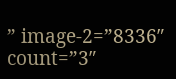” image-2=”8336″ count=”3″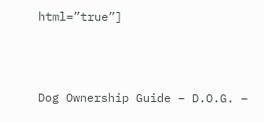html=”true”]



Dog Ownership Guide – D.O.G. –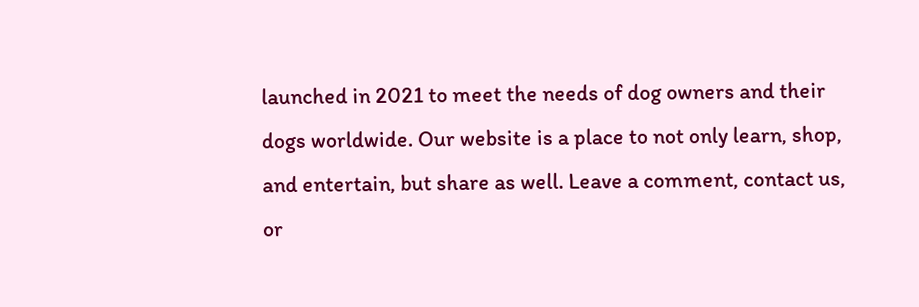launched in 2021 to meet the needs of dog owners and their dogs worldwide. Our website is a place to not only learn, shop, and entertain, but share as well. Leave a comment, contact us, or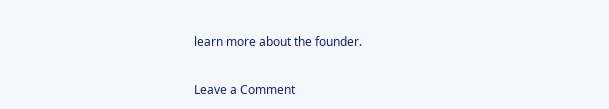learn more about the founder.

Leave a Comment